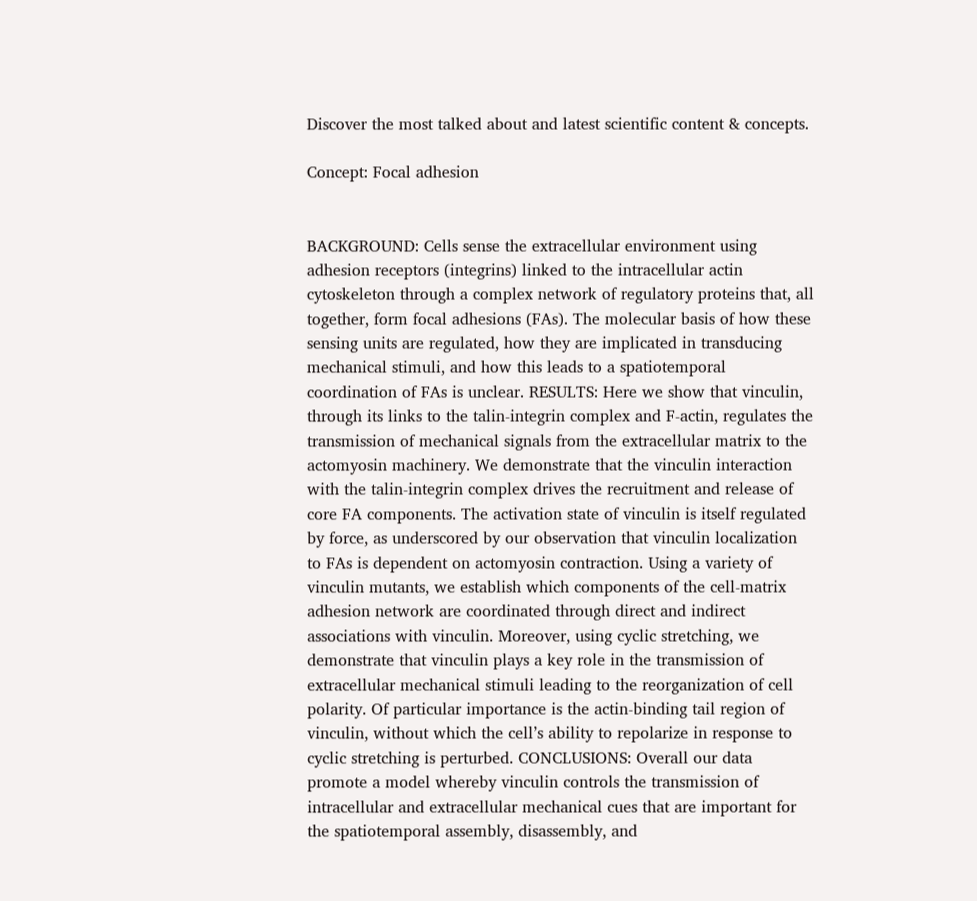Discover the most talked about and latest scientific content & concepts.

Concept: Focal adhesion


BACKGROUND: Cells sense the extracellular environment using adhesion receptors (integrins) linked to the intracellular actin cytoskeleton through a complex network of regulatory proteins that, all together, form focal adhesions (FAs). The molecular basis of how these sensing units are regulated, how they are implicated in transducing mechanical stimuli, and how this leads to a spatiotemporal coordination of FAs is unclear. RESULTS: Here we show that vinculin, through its links to the talin-integrin complex and F-actin, regulates the transmission of mechanical signals from the extracellular matrix to the actomyosin machinery. We demonstrate that the vinculin interaction with the talin-integrin complex drives the recruitment and release of core FA components. The activation state of vinculin is itself regulated by force, as underscored by our observation that vinculin localization to FAs is dependent on actomyosin contraction. Using a variety of vinculin mutants, we establish which components of the cell-matrix adhesion network are coordinated through direct and indirect associations with vinculin. Moreover, using cyclic stretching, we demonstrate that vinculin plays a key role in the transmission of extracellular mechanical stimuli leading to the reorganization of cell polarity. Of particular importance is the actin-binding tail region of vinculin, without which the cell’s ability to repolarize in response to cyclic stretching is perturbed. CONCLUSIONS: Overall our data promote a model whereby vinculin controls the transmission of intracellular and extracellular mechanical cues that are important for the spatiotemporal assembly, disassembly, and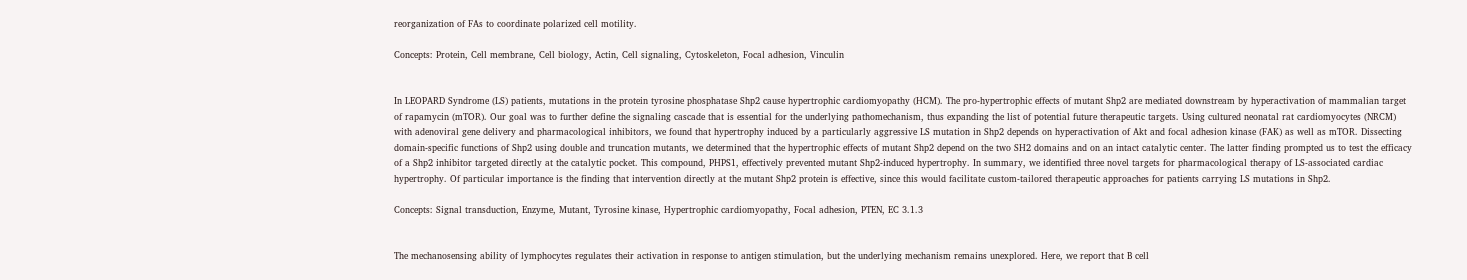reorganization of FAs to coordinate polarized cell motility.

Concepts: Protein, Cell membrane, Cell biology, Actin, Cell signaling, Cytoskeleton, Focal adhesion, Vinculin


In LEOPARD Syndrome (LS) patients, mutations in the protein tyrosine phosphatase Shp2 cause hypertrophic cardiomyopathy (HCM). The pro-hypertrophic effects of mutant Shp2 are mediated downstream by hyperactivation of mammalian target of rapamycin (mTOR). Our goal was to further define the signaling cascade that is essential for the underlying pathomechanism, thus expanding the list of potential future therapeutic targets. Using cultured neonatal rat cardiomyocytes (NRCM) with adenoviral gene delivery and pharmacological inhibitors, we found that hypertrophy induced by a particularly aggressive LS mutation in Shp2 depends on hyperactivation of Akt and focal adhesion kinase (FAK) as well as mTOR. Dissecting domain-specific functions of Shp2 using double and truncation mutants, we determined that the hypertrophic effects of mutant Shp2 depend on the two SH2 domains and on an intact catalytic center. The latter finding prompted us to test the efficacy of a Shp2 inhibitor targeted directly at the catalytic pocket. This compound, PHPS1, effectively prevented mutant Shp2-induced hypertrophy. In summary, we identified three novel targets for pharmacological therapy of LS-associated cardiac hypertrophy. Of particular importance is the finding that intervention directly at the mutant Shp2 protein is effective, since this would facilitate custom-tailored therapeutic approaches for patients carrying LS mutations in Shp2.

Concepts: Signal transduction, Enzyme, Mutant, Tyrosine kinase, Hypertrophic cardiomyopathy, Focal adhesion, PTEN, EC 3.1.3


The mechanosensing ability of lymphocytes regulates their activation in response to antigen stimulation, but the underlying mechanism remains unexplored. Here, we report that B cell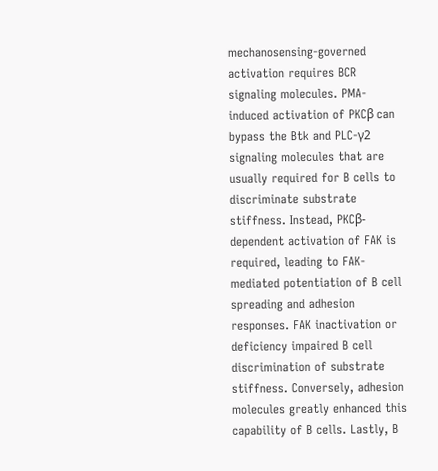mechanosensing-governed activation requires BCR signaling molecules. PMA-induced activation of PKCβ can bypass the Btk and PLC-γ2 signaling molecules that are usually required for B cells to discriminate substrate stiffness. Instead, PKCβ-dependent activation of FAK is required, leading to FAK-mediated potentiation of B cell spreading and adhesion responses. FAK inactivation or deficiency impaired B cell discrimination of substrate stiffness. Conversely, adhesion molecules greatly enhanced this capability of B cells. Lastly, B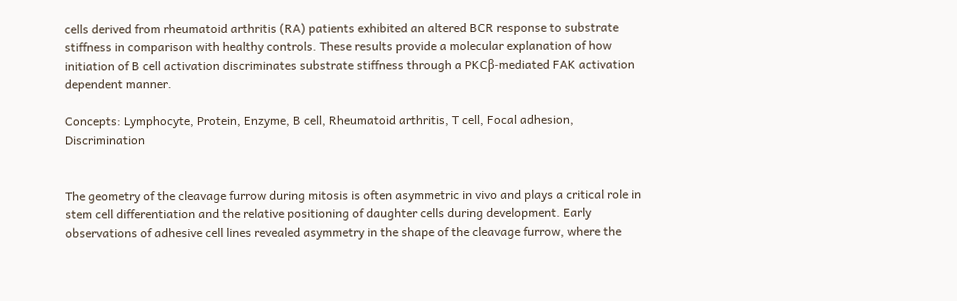cells derived from rheumatoid arthritis (RA) patients exhibited an altered BCR response to substrate stiffness in comparison with healthy controls. These results provide a molecular explanation of how initiation of B cell activation discriminates substrate stiffness through a PKCβ-mediated FAK activation dependent manner.

Concepts: Lymphocyte, Protein, Enzyme, B cell, Rheumatoid arthritis, T cell, Focal adhesion, Discrimination


The geometry of the cleavage furrow during mitosis is often asymmetric in vivo and plays a critical role in stem cell differentiation and the relative positioning of daughter cells during development. Early observations of adhesive cell lines revealed asymmetry in the shape of the cleavage furrow, where the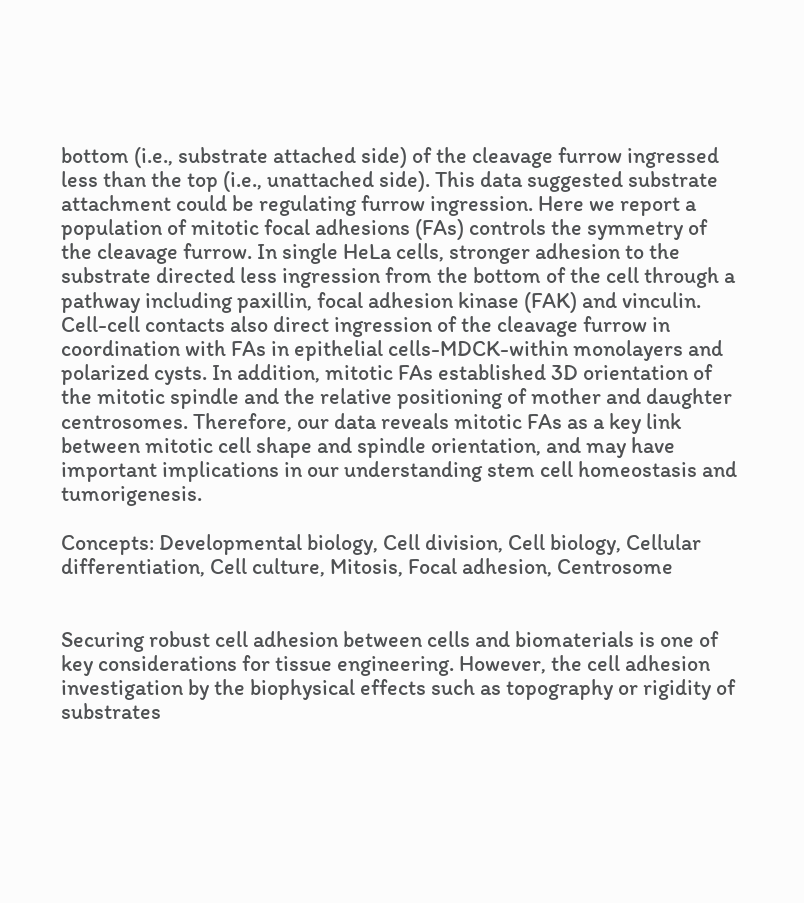bottom (i.e., substrate attached side) of the cleavage furrow ingressed less than the top (i.e., unattached side). This data suggested substrate attachment could be regulating furrow ingression. Here we report a population of mitotic focal adhesions (FAs) controls the symmetry of the cleavage furrow. In single HeLa cells, stronger adhesion to the substrate directed less ingression from the bottom of the cell through a pathway including paxillin, focal adhesion kinase (FAK) and vinculin. Cell-cell contacts also direct ingression of the cleavage furrow in coordination with FAs in epithelial cells-MDCK-within monolayers and polarized cysts. In addition, mitotic FAs established 3D orientation of the mitotic spindle and the relative positioning of mother and daughter centrosomes. Therefore, our data reveals mitotic FAs as a key link between mitotic cell shape and spindle orientation, and may have important implications in our understanding stem cell homeostasis and tumorigenesis.

Concepts: Developmental biology, Cell division, Cell biology, Cellular differentiation, Cell culture, Mitosis, Focal adhesion, Centrosome


Securing robust cell adhesion between cells and biomaterials is one of key considerations for tissue engineering. However, the cell adhesion investigation by the biophysical effects such as topography or rigidity of substrates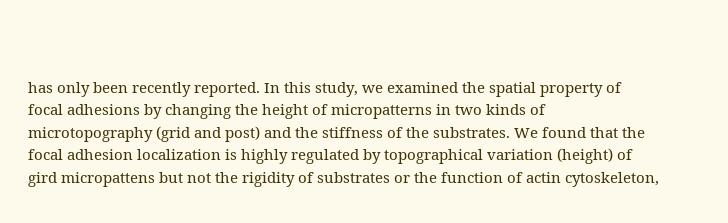has only been recently reported. In this study, we examined the spatial property of focal adhesions by changing the height of micropatterns in two kinds of microtopography (grid and post) and the stiffness of the substrates. We found that the focal adhesion localization is highly regulated by topographical variation (height) of gird micropattens but not the rigidity of substrates or the function of actin cytoskeleton,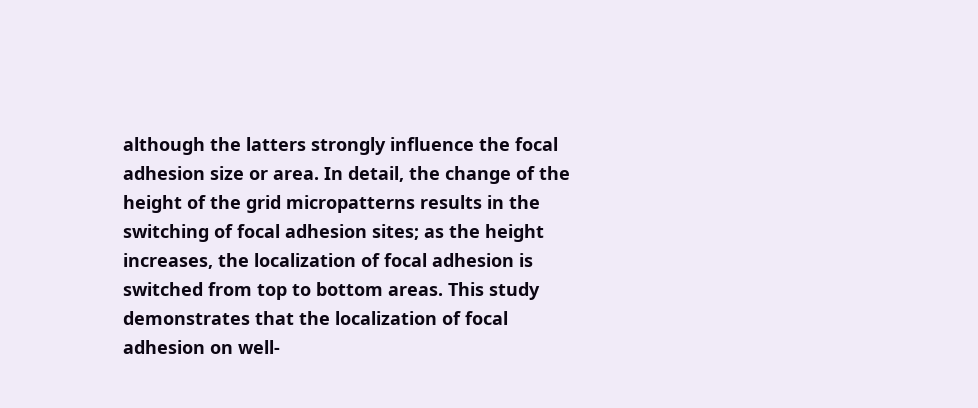although the latters strongly influence the focal adhesion size or area. In detail, the change of the height of the grid micropatterns results in the switching of focal adhesion sites; as the height increases, the localization of focal adhesion is switched from top to bottom areas. This study demonstrates that the localization of focal adhesion on well-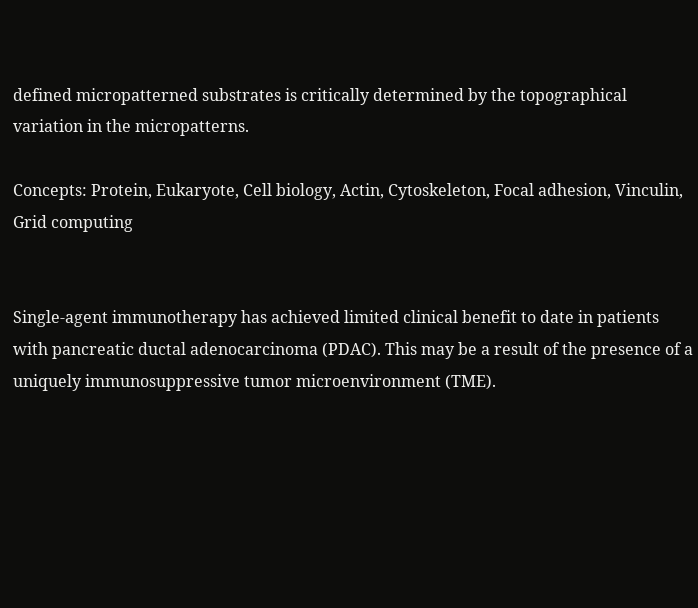defined micropatterned substrates is critically determined by the topographical variation in the micropatterns.

Concepts: Protein, Eukaryote, Cell biology, Actin, Cytoskeleton, Focal adhesion, Vinculin, Grid computing


Single-agent immunotherapy has achieved limited clinical benefit to date in patients with pancreatic ductal adenocarcinoma (PDAC). This may be a result of the presence of a uniquely immunosuppressive tumor microenvironment (TME).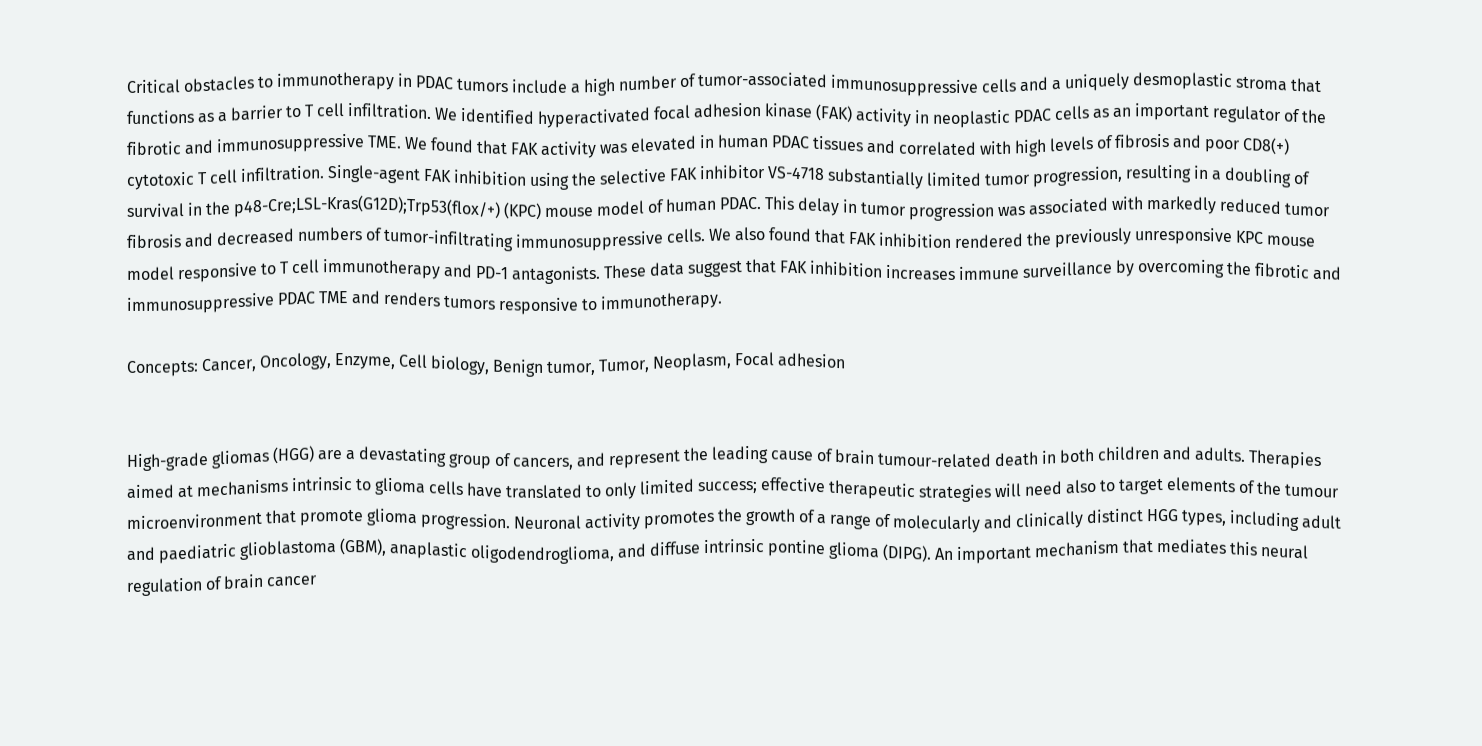Critical obstacles to immunotherapy in PDAC tumors include a high number of tumor-associated immunosuppressive cells and a uniquely desmoplastic stroma that functions as a barrier to T cell infiltration. We identified hyperactivated focal adhesion kinase (FAK) activity in neoplastic PDAC cells as an important regulator of the fibrotic and immunosuppressive TME. We found that FAK activity was elevated in human PDAC tissues and correlated with high levels of fibrosis and poor CD8(+) cytotoxic T cell infiltration. Single-agent FAK inhibition using the selective FAK inhibitor VS-4718 substantially limited tumor progression, resulting in a doubling of survival in the p48-Cre;LSL-Kras(G12D);Trp53(flox/+) (KPC) mouse model of human PDAC. This delay in tumor progression was associated with markedly reduced tumor fibrosis and decreased numbers of tumor-infiltrating immunosuppressive cells. We also found that FAK inhibition rendered the previously unresponsive KPC mouse model responsive to T cell immunotherapy and PD-1 antagonists. These data suggest that FAK inhibition increases immune surveillance by overcoming the fibrotic and immunosuppressive PDAC TME and renders tumors responsive to immunotherapy.

Concepts: Cancer, Oncology, Enzyme, Cell biology, Benign tumor, Tumor, Neoplasm, Focal adhesion


High-grade gliomas (HGG) are a devastating group of cancers, and represent the leading cause of brain tumour-related death in both children and adults. Therapies aimed at mechanisms intrinsic to glioma cells have translated to only limited success; effective therapeutic strategies will need also to target elements of the tumour microenvironment that promote glioma progression. Neuronal activity promotes the growth of a range of molecularly and clinically distinct HGG types, including adult and paediatric glioblastoma (GBM), anaplastic oligodendroglioma, and diffuse intrinsic pontine glioma (DIPG). An important mechanism that mediates this neural regulation of brain cancer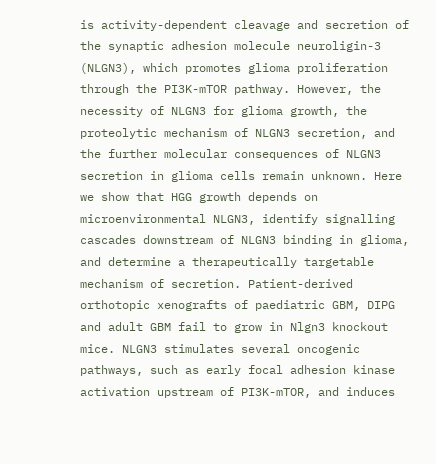is activity-dependent cleavage and secretion of the synaptic adhesion molecule neuroligin-3 (NLGN3), which promotes glioma proliferation through the PI3K-mTOR pathway. However, the necessity of NLGN3 for glioma growth, the proteolytic mechanism of NLGN3 secretion, and the further molecular consequences of NLGN3 secretion in glioma cells remain unknown. Here we show that HGG growth depends on microenvironmental NLGN3, identify signalling cascades downstream of NLGN3 binding in glioma, and determine a therapeutically targetable mechanism of secretion. Patient-derived orthotopic xenografts of paediatric GBM, DIPG and adult GBM fail to grow in Nlgn3 knockout mice. NLGN3 stimulates several oncogenic pathways, such as early focal adhesion kinase activation upstream of PI3K-mTOR, and induces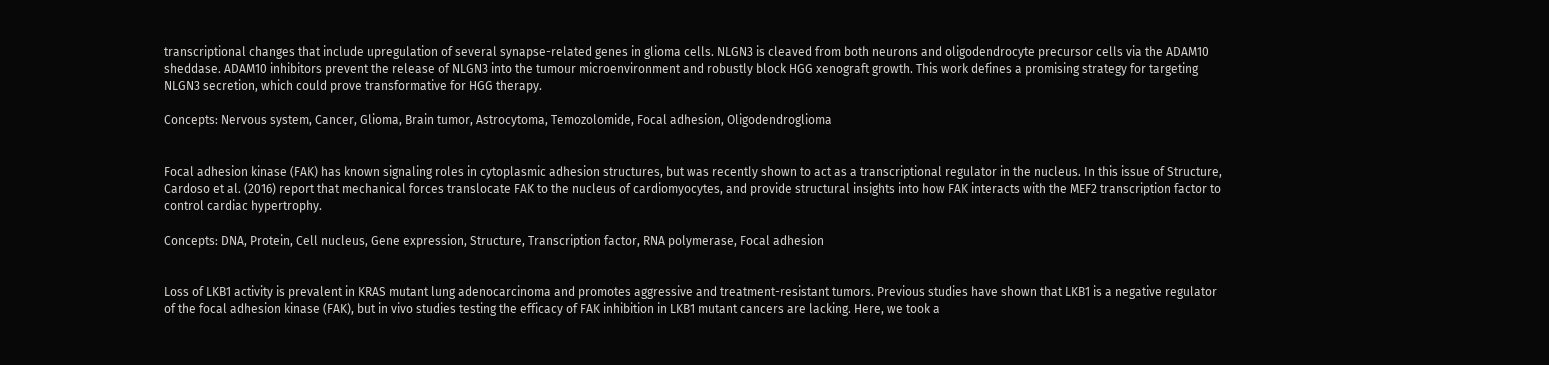transcriptional changes that include upregulation of several synapse-related genes in glioma cells. NLGN3 is cleaved from both neurons and oligodendrocyte precursor cells via the ADAM10 sheddase. ADAM10 inhibitors prevent the release of NLGN3 into the tumour microenvironment and robustly block HGG xenograft growth. This work defines a promising strategy for targeting NLGN3 secretion, which could prove transformative for HGG therapy.

Concepts: Nervous system, Cancer, Glioma, Brain tumor, Astrocytoma, Temozolomide, Focal adhesion, Oligodendroglioma


Focal adhesion kinase (FAK) has known signaling roles in cytoplasmic adhesion structures, but was recently shown to act as a transcriptional regulator in the nucleus. In this issue of Structure, Cardoso et al. (2016) report that mechanical forces translocate FAK to the nucleus of cardiomyocytes, and provide structural insights into how FAK interacts with the MEF2 transcription factor to control cardiac hypertrophy.

Concepts: DNA, Protein, Cell nucleus, Gene expression, Structure, Transcription factor, RNA polymerase, Focal adhesion


Loss of LKB1 activity is prevalent in KRAS mutant lung adenocarcinoma and promotes aggressive and treatment-resistant tumors. Previous studies have shown that LKB1 is a negative regulator of the focal adhesion kinase (FAK), but in vivo studies testing the efficacy of FAK inhibition in LKB1 mutant cancers are lacking. Here, we took a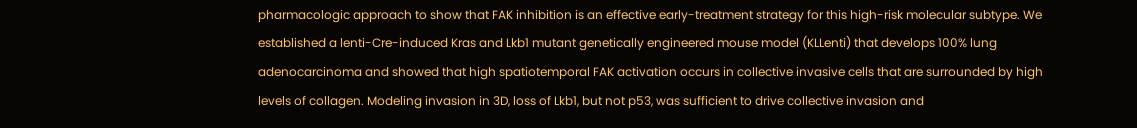pharmacologic approach to show that FAK inhibition is an effective early-treatment strategy for this high-risk molecular subtype. We established a lenti-Cre-induced Kras and Lkb1 mutant genetically engineered mouse model (KLLenti) that develops 100% lung adenocarcinoma and showed that high spatiotemporal FAK activation occurs in collective invasive cells that are surrounded by high levels of collagen. Modeling invasion in 3D, loss of Lkb1, but not p53, was sufficient to drive collective invasion and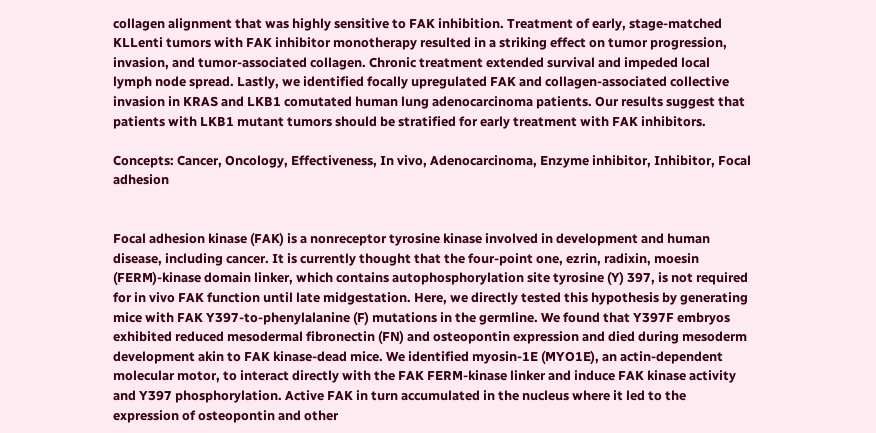collagen alignment that was highly sensitive to FAK inhibition. Treatment of early, stage-matched KLLenti tumors with FAK inhibitor monotherapy resulted in a striking effect on tumor progression, invasion, and tumor-associated collagen. Chronic treatment extended survival and impeded local lymph node spread. Lastly, we identified focally upregulated FAK and collagen-associated collective invasion in KRAS and LKB1 comutated human lung adenocarcinoma patients. Our results suggest that patients with LKB1 mutant tumors should be stratified for early treatment with FAK inhibitors.

Concepts: Cancer, Oncology, Effectiveness, In vivo, Adenocarcinoma, Enzyme inhibitor, Inhibitor, Focal adhesion


Focal adhesion kinase (FAK) is a nonreceptor tyrosine kinase involved in development and human disease, including cancer. It is currently thought that the four-point one, ezrin, radixin, moesin (FERM)-kinase domain linker, which contains autophosphorylation site tyrosine (Y) 397, is not required for in vivo FAK function until late midgestation. Here, we directly tested this hypothesis by generating mice with FAK Y397-to-phenylalanine (F) mutations in the germline. We found that Y397F embryos exhibited reduced mesodermal fibronectin (FN) and osteopontin expression and died during mesoderm development akin to FAK kinase-dead mice. We identified myosin-1E (MYO1E), an actin-dependent molecular motor, to interact directly with the FAK FERM-kinase linker and induce FAK kinase activity and Y397 phosphorylation. Active FAK in turn accumulated in the nucleus where it led to the expression of osteopontin and other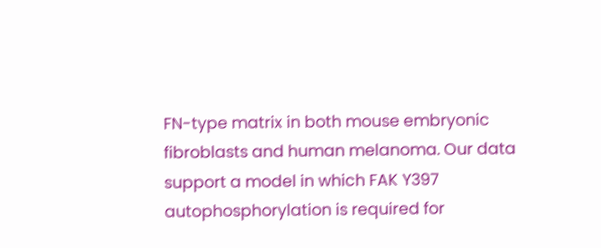FN-type matrix in both mouse embryonic fibroblasts and human melanoma. Our data support a model in which FAK Y397 autophosphorylation is required for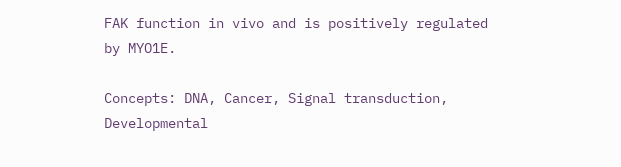FAK function in vivo and is positively regulated by MYO1E.

Concepts: DNA, Cancer, Signal transduction, Developmental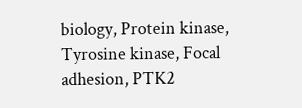biology, Protein kinase, Tyrosine kinase, Focal adhesion, PTK2